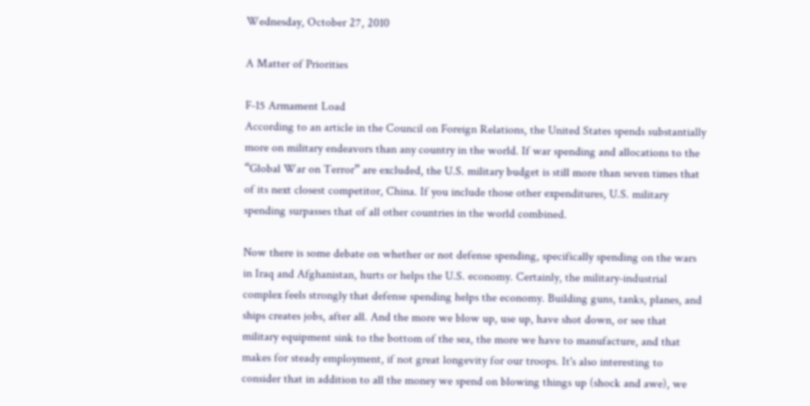Wednesday, October 27, 2010

A Matter of Priorities

F-15 Armament Load
According to an article in the Council on Foreign Relations, the United States spends substantially more on military endeavors than any country in the world. If war spending and allocations to the “Global War on Terror” are excluded, the U.S. military budget is still more than seven times that of its next closest competitor, China. If you include those other expenditures, U.S. military spending surpasses that of all other countries in the world combined.

Now there is some debate on whether or not defense spending, specifically spending on the wars in Iraq and Afghanistan, hurts or helps the U.S. economy. Certainly, the military-industrial complex feels strongly that defense spending helps the economy. Building guns, tanks, planes, and ships creates jobs, after all. And the more we blow up, use up, have shot down, or see that military equipment sink to the bottom of the sea, the more we have to manufacture, and that makes for steady employment, if not great longevity for our troops. It's also interesting to consider that in addition to all the money we spend on blowing things up (shock and awe), we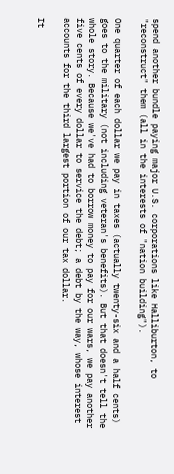spend another bundle paying major U.S. corporations like Halliburton, to "reconstruct" them (all in the interests of "nation building").

One quarter of each dollar we pay in taxes (actually twenty-six and a half cents) goes to the military (not including veteran's benefits). But that doesn't tell the whole story. Because we've had to borrow money to pay for our wars, we pay another five cents of every dollar to service the debt; a debt by the way, whose interest accounts for the third largest portion of our tax dollar.

It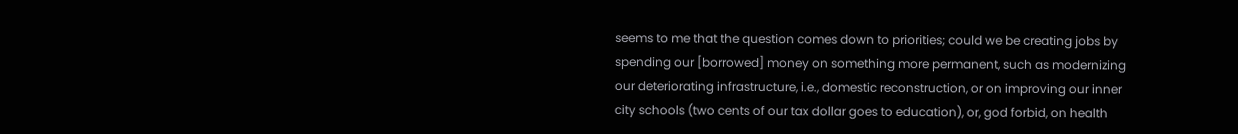seems to me that the question comes down to priorities; could we be creating jobs by spending our [borrowed] money on something more permanent, such as modernizing our deteriorating infrastructure, i.e., domestic reconstruction, or on improving our inner city schools (two cents of our tax dollar goes to education), or, god forbid, on health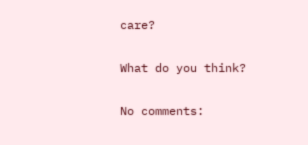care?

What do you think?

No comments: